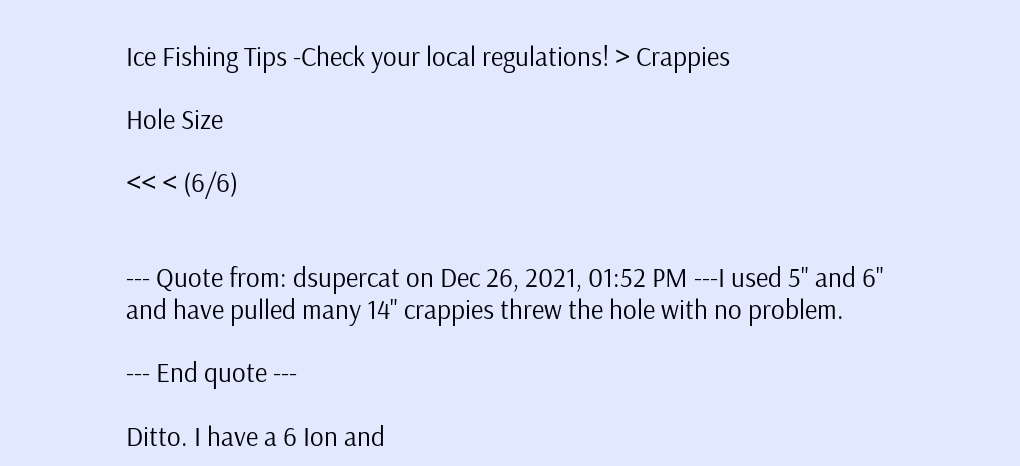Ice Fishing Tips -Check your local regulations! > Crappies

Hole Size

<< < (6/6)


--- Quote from: dsupercat on Dec 26, 2021, 01:52 PM ---I used 5" and 6" and have pulled many 14" crappies threw the hole with no problem.

--- End quote ---

Ditto. I have a 6 Ion and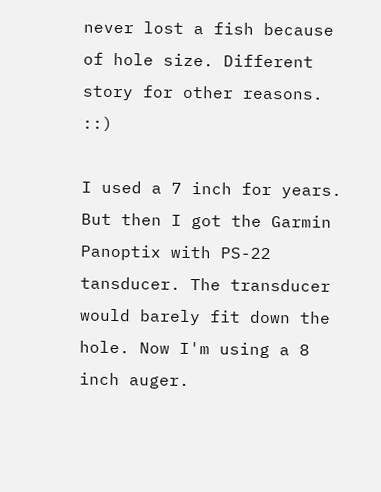never lost a fish because of hole size. Different story for other reasons.  ::)

I used a 7 inch for years. But then I got the Garmin Panoptix with PS-22 tansducer. The transducer would barely fit down the hole. Now I'm using a 8 inch auger.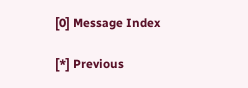[0] Message Index

[*] Previous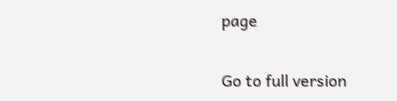page

Go to full version